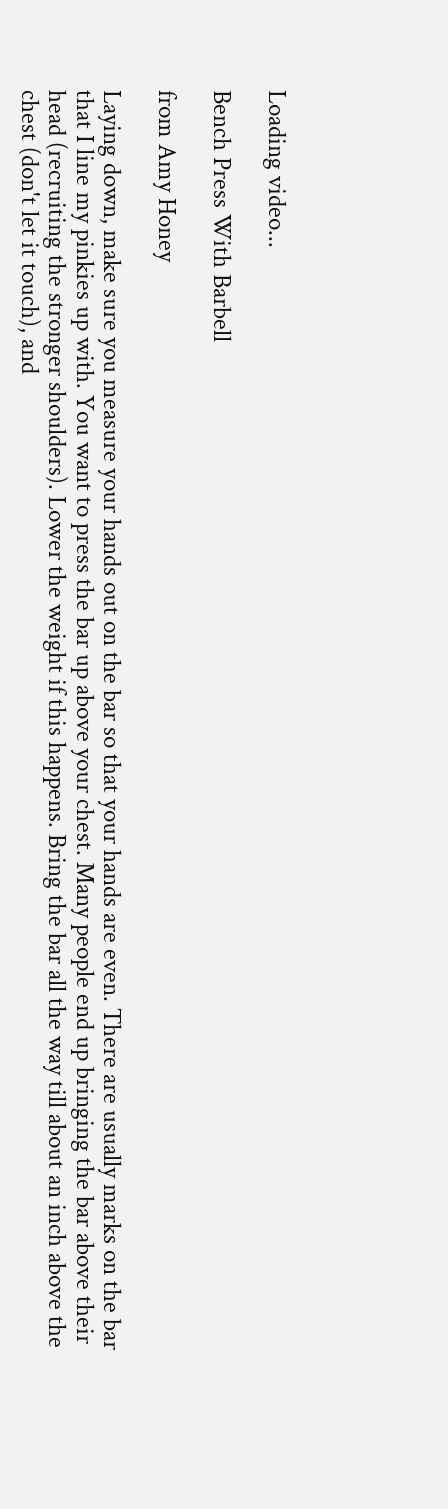Loading video...

Bench Press With Barbell

from Amy Honey

Laying down, make sure you measure your hands out on the bar so that your hands are even. There are usually marks on the bar that I line my pinkies up with. You want to press the bar up above your chest. Many people end up bringing the bar above their head (recruiting the stronger shoulders). Lower the weight if this happens. Bring the bar all the way till about an inch above the chest (don't let it touch), and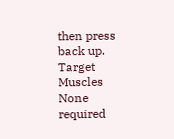then press back up.
Target Muscles
None required